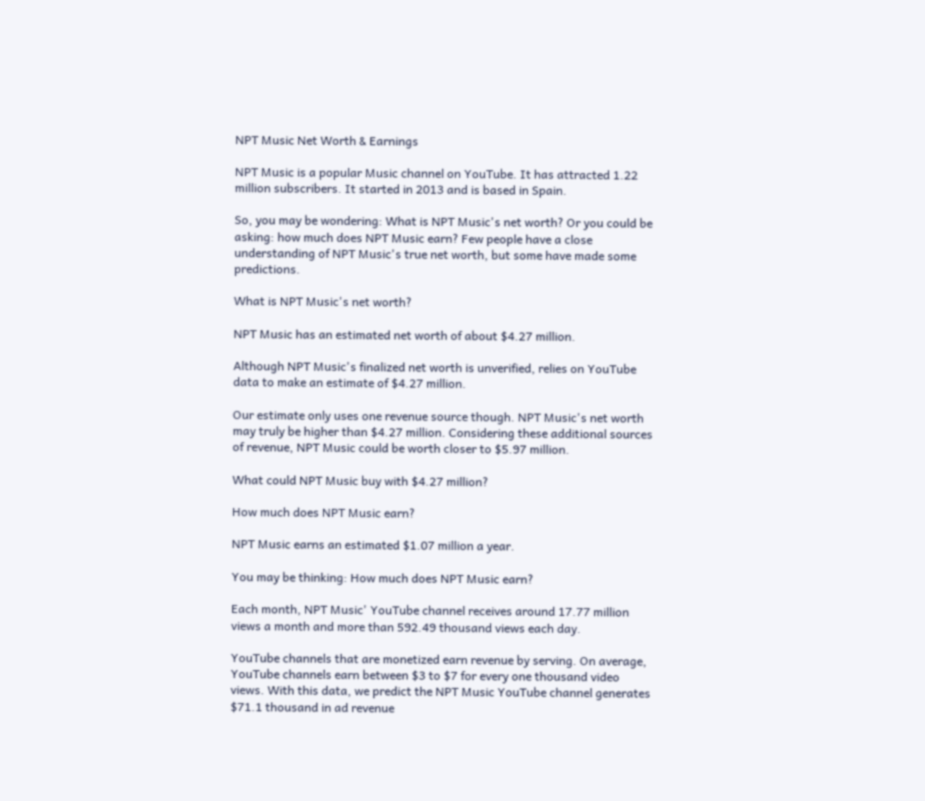NPT Music Net Worth & Earnings

NPT Music is a popular Music channel on YouTube. It has attracted 1.22 million subscribers. It started in 2013 and is based in Spain.

So, you may be wondering: What is NPT Music's net worth? Or you could be asking: how much does NPT Music earn? Few people have a close understanding of NPT Music's true net worth, but some have made some predictions.

What is NPT Music's net worth?

NPT Music has an estimated net worth of about $4.27 million.

Although NPT Music's finalized net worth is unverified, relies on YouTube data to make an estimate of $4.27 million.

Our estimate only uses one revenue source though. NPT Music's net worth may truly be higher than $4.27 million. Considering these additional sources of revenue, NPT Music could be worth closer to $5.97 million.

What could NPT Music buy with $4.27 million?

How much does NPT Music earn?

NPT Music earns an estimated $1.07 million a year.

You may be thinking: How much does NPT Music earn?

Each month, NPT Music' YouTube channel receives around 17.77 million views a month and more than 592.49 thousand views each day.

YouTube channels that are monetized earn revenue by serving. On average, YouTube channels earn between $3 to $7 for every one thousand video views. With this data, we predict the NPT Music YouTube channel generates $71.1 thousand in ad revenue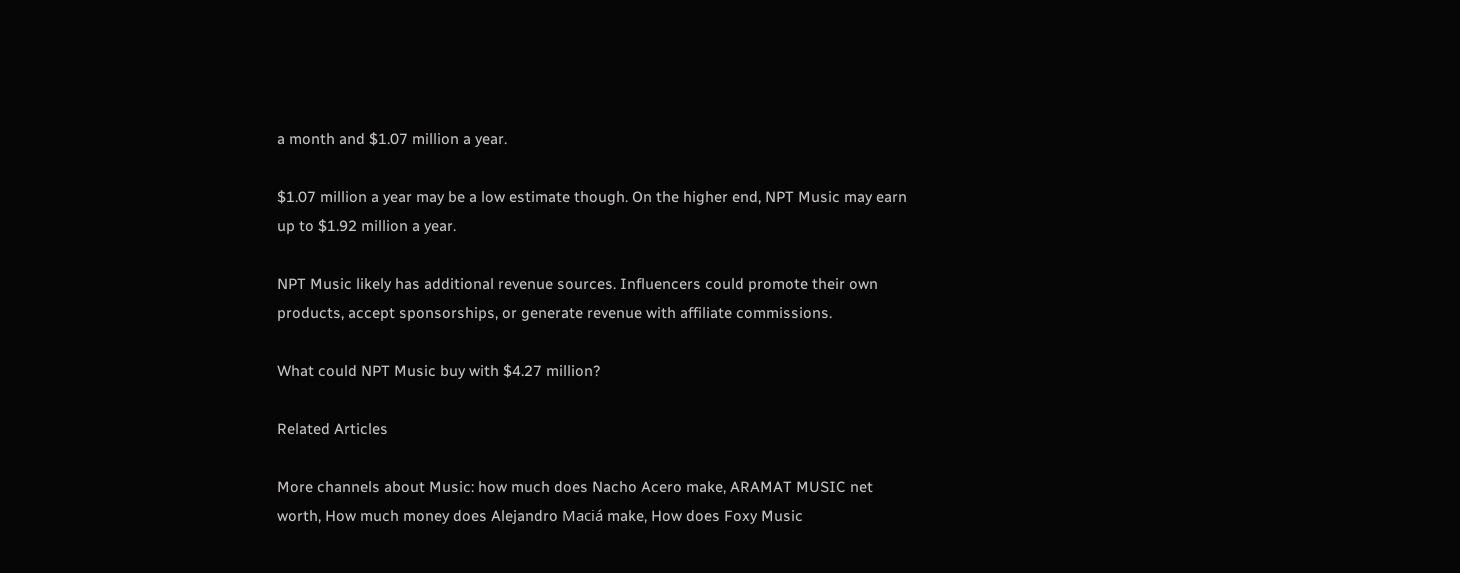a month and $1.07 million a year.

$1.07 million a year may be a low estimate though. On the higher end, NPT Music may earn up to $1.92 million a year.

NPT Music likely has additional revenue sources. Influencers could promote their own products, accept sponsorships, or generate revenue with affiliate commissions.

What could NPT Music buy with $4.27 million?

Related Articles

More channels about Music: how much does Nacho Acero make, ARAMAT MUSIC net worth, How much money does Alejandro Maciá make, How does Foxy Music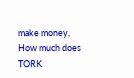make money, How much does TORK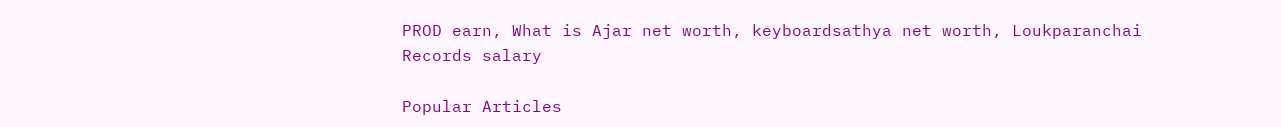PROD earn, What is Ajar net worth, keyboardsathya net worth, Loukparanchai Records salary

Popular Articles